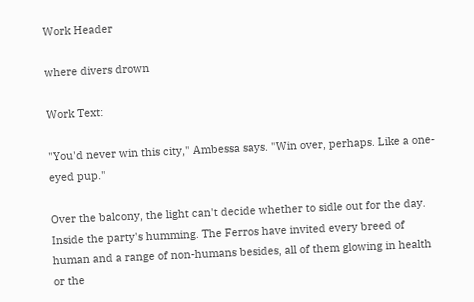Work Header

where divers drown

Work Text:

"You'd never win this city," Ambessa says. "Win over, perhaps. Like a one-eyed pup."

Over the balcony, the light can't decide whether to sidle out for the day. Inside the party's humming. The Ferros have invited every breed of human and a range of non-humans besides, all of them glowing in health or the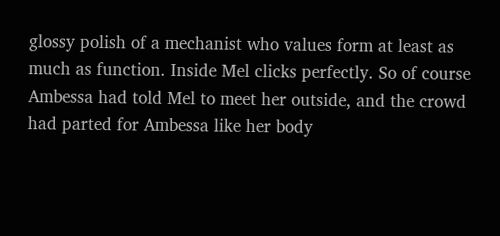glossy polish of a mechanist who values form at least as much as function. Inside Mel clicks perfectly. So of course Ambessa had told Mel to meet her outside, and the crowd had parted for Ambessa like her body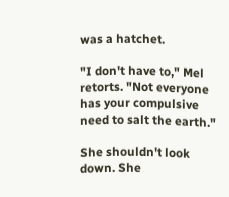was a hatchet.

"I don't have to," Mel retorts. "Not everyone has your compulsive need to salt the earth."

She shouldn't look down. She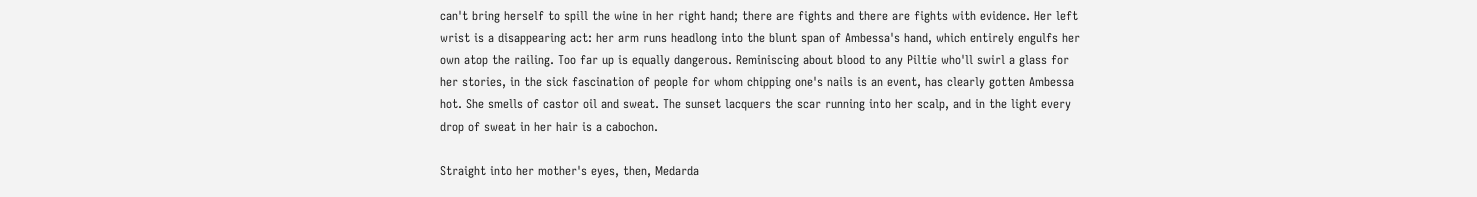can't bring herself to spill the wine in her right hand; there are fights and there are fights with evidence. Her left wrist is a disappearing act: her arm runs headlong into the blunt span of Ambessa's hand, which entirely engulfs her own atop the railing. Too far up is equally dangerous. Reminiscing about blood to any Piltie who'll swirl a glass for her stories, in the sick fascination of people for whom chipping one's nails is an event, has clearly gotten Ambessa hot. She smells of castor oil and sweat. The sunset lacquers the scar running into her scalp, and in the light every drop of sweat in her hair is a cabochon.

Straight into her mother's eyes, then, Medarda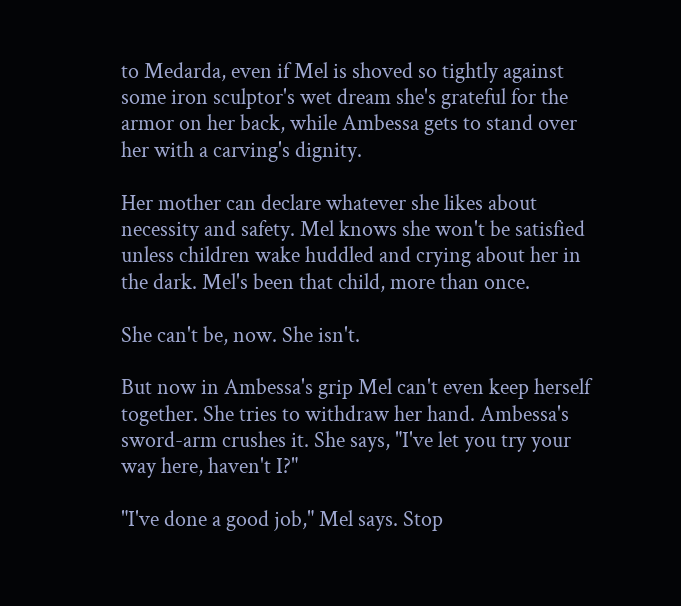to Medarda, even if Mel is shoved so tightly against some iron sculptor's wet dream she's grateful for the armor on her back, while Ambessa gets to stand over her with a carving's dignity.

Her mother can declare whatever she likes about necessity and safety. Mel knows she won't be satisfied unless children wake huddled and crying about her in the dark. Mel's been that child, more than once.

She can't be, now. She isn't.

But now in Ambessa's grip Mel can't even keep herself together. She tries to withdraw her hand. Ambessa's sword-arm crushes it. She says, "I've let you try your way here, haven't I?"

"I've done a good job," Mel says. Stop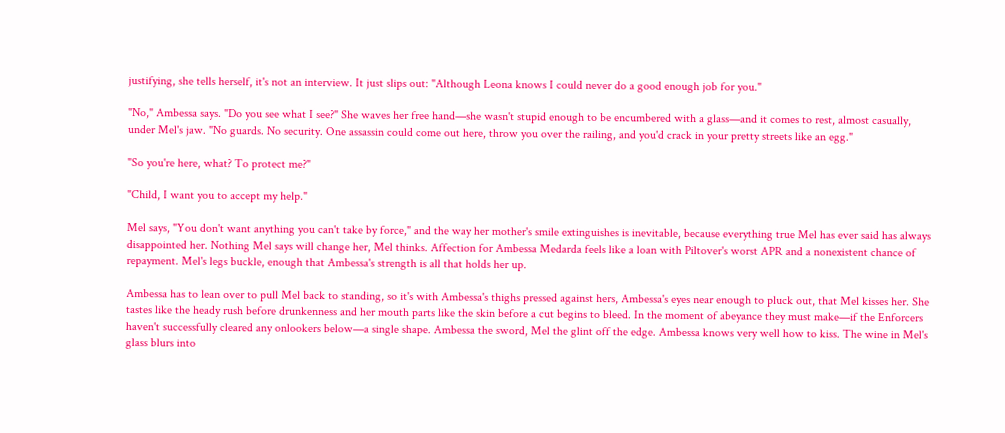justifying, she tells herself, it's not an interview. It just slips out: "Although Leona knows I could never do a good enough job for you."

"No," Ambessa says. "Do you see what I see?" She waves her free hand—she wasn't stupid enough to be encumbered with a glass—and it comes to rest, almost casually, under Mel's jaw. "No guards. No security. One assassin could come out here, throw you over the railing, and you'd crack in your pretty streets like an egg."

"So you're here, what? To protect me?"

"Child, I want you to accept my help."

Mel says, "You don't want anything you can't take by force," and the way her mother's smile extinguishes is inevitable, because everything true Mel has ever said has always disappointed her. Nothing Mel says will change her, Mel thinks. Affection for Ambessa Medarda feels like a loan with Piltover's worst APR and a nonexistent chance of repayment. Mel's legs buckle, enough that Ambessa's strength is all that holds her up.

Ambessa has to lean over to pull Mel back to standing, so it's with Ambessa's thighs pressed against hers, Ambessa's eyes near enough to pluck out, that Mel kisses her. She tastes like the heady rush before drunkenness and her mouth parts like the skin before a cut begins to bleed. In the moment of abeyance they must make—if the Enforcers haven't successfully cleared any onlookers below—a single shape. Ambessa the sword, Mel the glint off the edge. Ambessa knows very well how to kiss. The wine in Mel's glass blurs into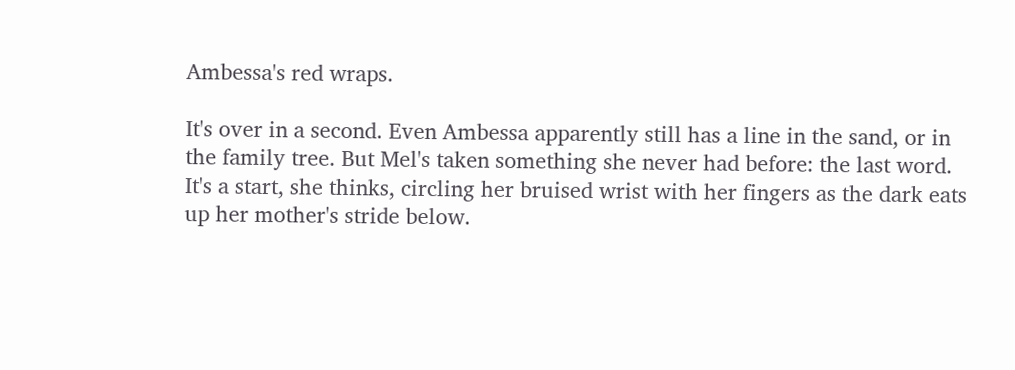Ambessa's red wraps.

It's over in a second. Even Ambessa apparently still has a line in the sand, or in the family tree. But Mel's taken something she never had before: the last word. It's a start, she thinks, circling her bruised wrist with her fingers as the dark eats up her mother's stride below.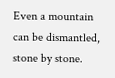Even a mountain can be dismantled, stone by stone.